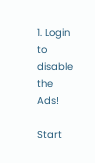1. Login to disable the Ads!

Start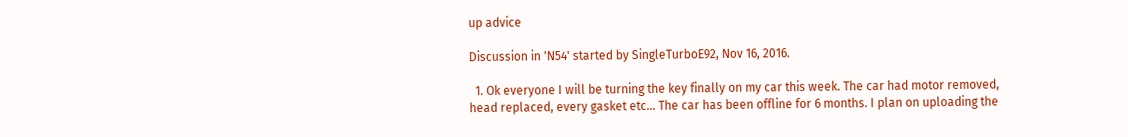up advice

Discussion in 'N54' started by SingleTurboE92, Nov 16, 2016.

  1. Ok everyone I will be turning the key finally on my car this week. The car had motor removed, head replaced, every gasket etc... The car has been offline for 6 months. I plan on uploading the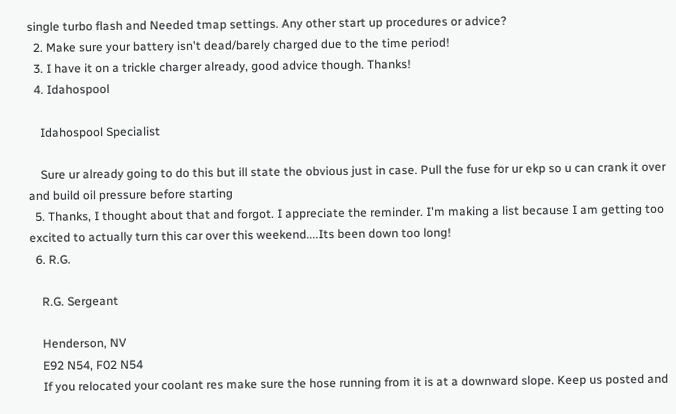single turbo flash and Needed tmap settings. Any other start up procedures or advice?
  2. Make sure your battery isn't dead/barely charged due to the time period!
  3. I have it on a trickle charger already, good advice though. Thanks!
  4. Idahospool

    Idahospool Specialist

    Sure ur already going to do this but ill state the obvious just in case. Pull the fuse for ur ekp so u can crank it over and build oil pressure before starting
  5. Thanks, I thought about that and forgot. I appreciate the reminder. I'm making a list because I am getting too excited to actually turn this car over this weekend....Its been down too long!
  6. R.G.

    R.G. Sergeant

    Henderson, NV
    E92 N54, F02 N54
    If you relocated your coolant res make sure the hose running from it is at a downward slope. Keep us posted and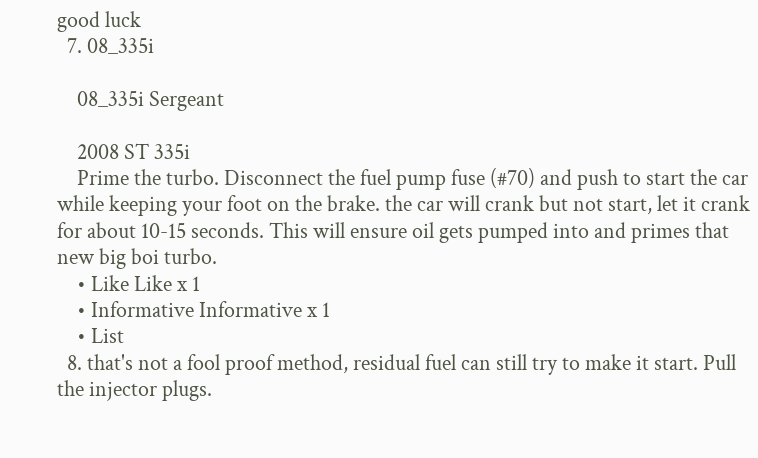good luck
  7. 08_335i

    08_335i Sergeant

    2008 ST 335i
    Prime the turbo. Disconnect the fuel pump fuse (#70) and push to start the car while keeping your foot on the brake. the car will crank but not start, let it crank for about 10-15 seconds. This will ensure oil gets pumped into and primes that new big boi turbo.
    • Like Like x 1
    • Informative Informative x 1
    • List
  8. that's not a fool proof method, residual fuel can still try to make it start. Pull the injector plugs.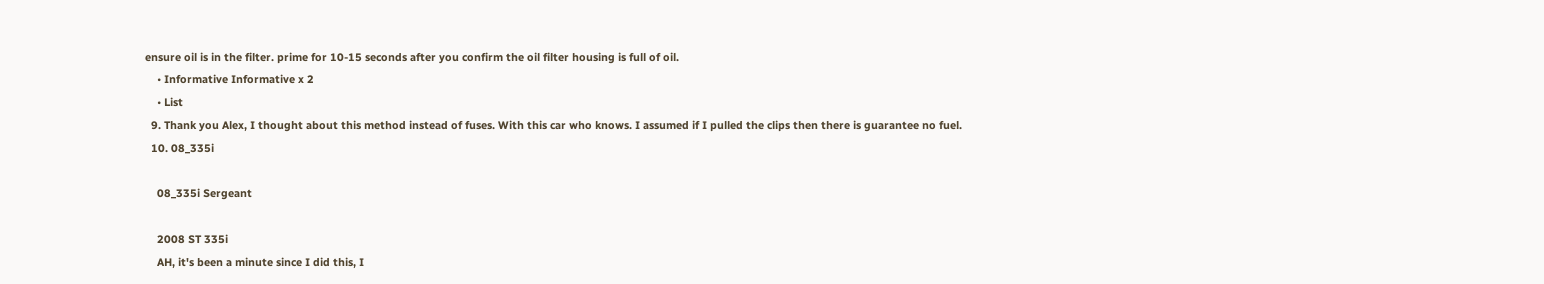ensure oil is in the filter. prime for 10-15 seconds after you confirm the oil filter housing is full of oil.
    • Informative Informative x 2
    • List
  9. Thank you Alex, I thought about this method instead of fuses. With this car who knows. I assumed if I pulled the clips then there is guarantee no fuel.
  10. 08_335i

    08_335i Sergeant

    2008 ST 335i
    AH, it's been a minute since I did this, I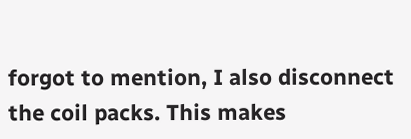forgot to mention, I also disconnect the coil packs. This makes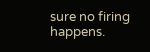sure no firing happens.